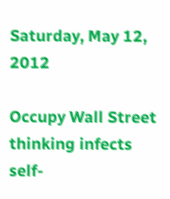Saturday, May 12, 2012

Occupy Wall Street thinking infects self-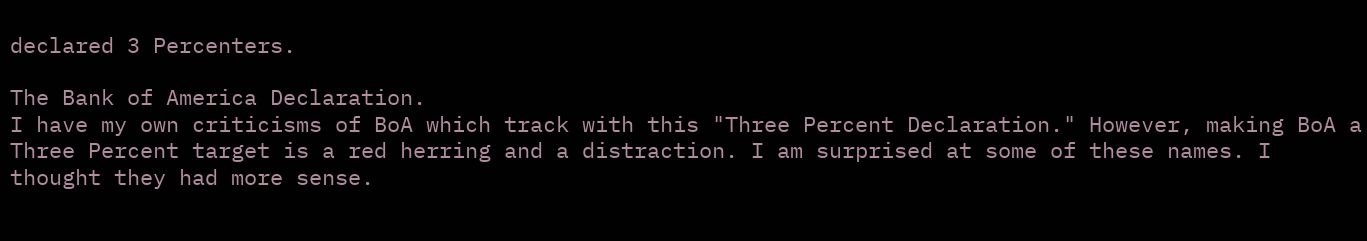declared 3 Percenters.

The Bank of America Declaration.
I have my own criticisms of BoA which track with this "Three Percent Declaration." However, making BoA a Three Percent target is a red herring and a distraction. I am surprised at some of these names. I thought they had more sense.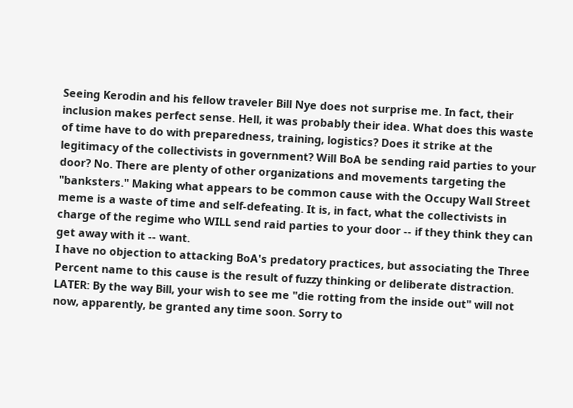Seeing Kerodin and his fellow traveler Bill Nye does not surprise me. In fact, their inclusion makes perfect sense. Hell, it was probably their idea. What does this waste of time have to do with preparedness, training, logistics? Does it strike at the legitimacy of the collectivists in government? Will BoA be sending raid parties to your door? No. There are plenty of other organizations and movements targeting the "banksters." Making what appears to be common cause with the Occupy Wall Street meme is a waste of time and self-defeating. It is, in fact, what the collectivists in charge of the regime who WILL send raid parties to your door -- if they think they can get away with it -- want.
I have no objection to attacking BoA's predatory practices, but associating the Three Percent name to this cause is the result of fuzzy thinking or deliberate distraction.
LATER: By the way Bill, your wish to see me "die rotting from the inside out" will not now, apparently, be granted any time soon. Sorry to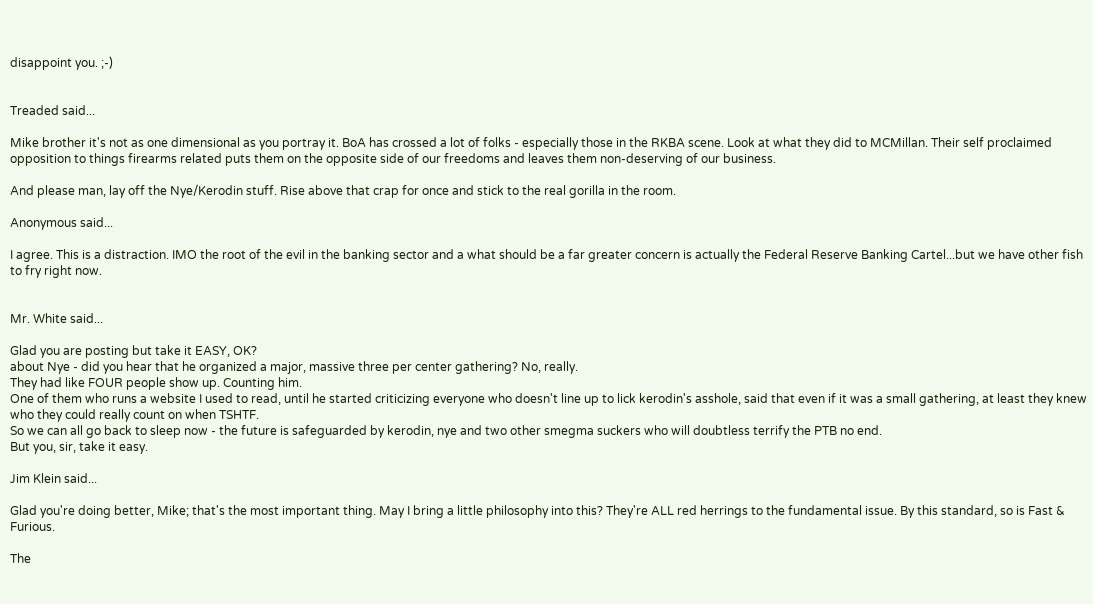disappoint you. ;-)


Treaded said...

Mike brother it's not as one dimensional as you portray it. BoA has crossed a lot of folks - especially those in the RKBA scene. Look at what they did to MCMillan. Their self proclaimed opposition to things firearms related puts them on the opposite side of our freedoms and leaves them non-deserving of our business.

And please man, lay off the Nye/Kerodin stuff. Rise above that crap for once and stick to the real gorilla in the room.

Anonymous said...

I agree. This is a distraction. IMO the root of the evil in the banking sector and a what should be a far greater concern is actually the Federal Reserve Banking Cartel...but we have other fish to fry right now.


Mr. White said...

Glad you are posting but take it EASY, OK?
about Nye - did you hear that he organized a major, massive three per center gathering? No, really.
They had like FOUR people show up. Counting him.
One of them who runs a website I used to read, until he started criticizing everyone who doesn't line up to lick kerodin's asshole, said that even if it was a small gathering, at least they knew who they could really count on when TSHTF.
So we can all go back to sleep now - the future is safeguarded by kerodin, nye and two other smegma suckers who will doubtless terrify the PTB no end.
But you, sir, take it easy.

Jim Klein said...

Glad you're doing better, Mike; that's the most important thing. May I bring a little philosophy into this? They're ALL red herrings to the fundamental issue. By this standard, so is Fast & Furious.

The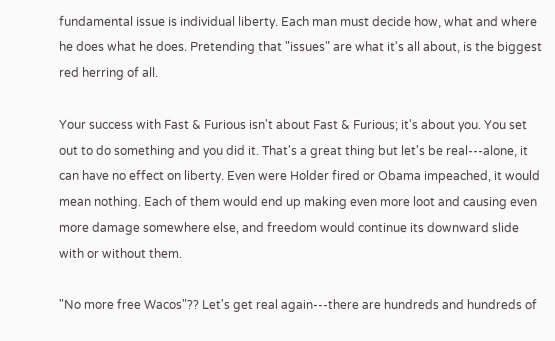fundamental issue is individual liberty. Each man must decide how, what and where he does what he does. Pretending that "issues" are what it's all about, is the biggest red herring of all.

Your success with Fast & Furious isn't about Fast & Furious; it's about you. You set out to do something and you did it. That's a great thing but let's be real---alone, it can have no effect on liberty. Even were Holder fired or Obama impeached, it would mean nothing. Each of them would end up making even more loot and causing even more damage somewhere else, and freedom would continue its downward slide with or without them.

"No more free Wacos"?? Let's get real again---there are hundreds and hundreds of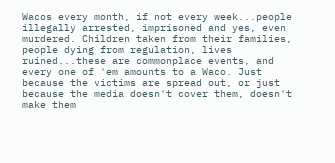Wacos every month, if not every week...people illegally arrested, imprisoned and yes, even murdered. Children taken from their families, people dying from regulation, lives ruined...these are commonplace events, and every one of 'em amounts to a Waco. Just because the victims are spread out, or just because the media doesn't cover them, doesn't make them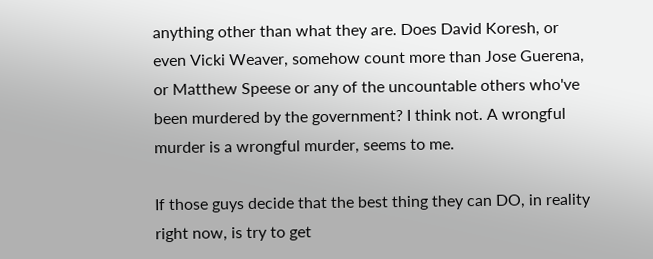anything other than what they are. Does David Koresh, or even Vicki Weaver, somehow count more than Jose Guerena, or Matthew Speese or any of the uncountable others who've been murdered by the government? I think not. A wrongful murder is a wrongful murder, seems to me.

If those guys decide that the best thing they can DO, in reality right now, is try to get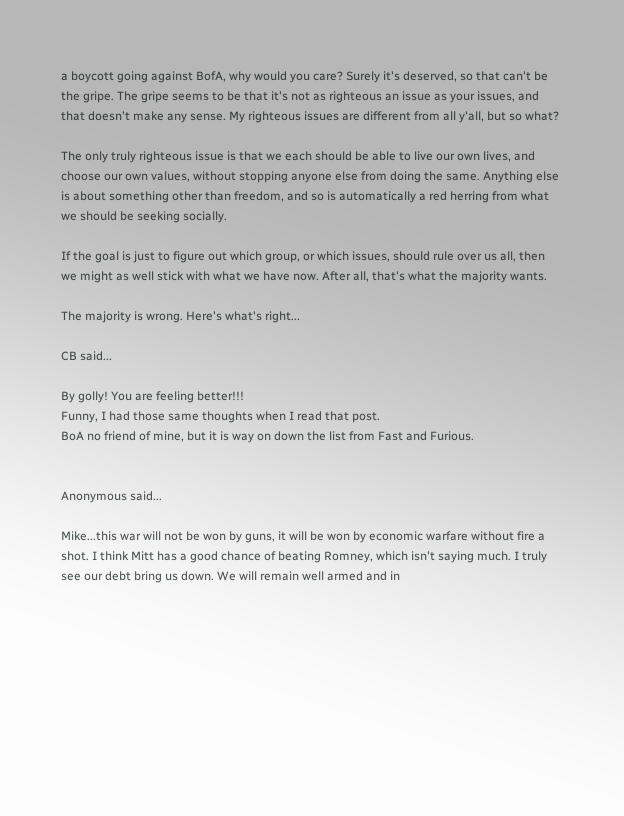a boycott going against BofA, why would you care? Surely it's deserved, so that can't be the gripe. The gripe seems to be that it's not as righteous an issue as your issues, and that doesn't make any sense. My righteous issues are different from all y'all, but so what?

The only truly righteous issue is that we each should be able to live our own lives, and choose our own values, without stopping anyone else from doing the same. Anything else is about something other than freedom, and so is automatically a red herring from what we should be seeking socially.

If the goal is just to figure out which group, or which issues, should rule over us all, then we might as well stick with what we have now. After all, that's what the majority wants.

The majority is wrong. Here's what's right...

CB said...

By golly! You are feeling better!!!
Funny, I had those same thoughts when I read that post.
BoA no friend of mine, but it is way on down the list from Fast and Furious.


Anonymous said...

Mike...this war will not be won by guns, it will be won by economic warfare without fire a shot. I think Mitt has a good chance of beating Romney, which isn't saying much. I truly see our debt bring us down. We will remain well armed and in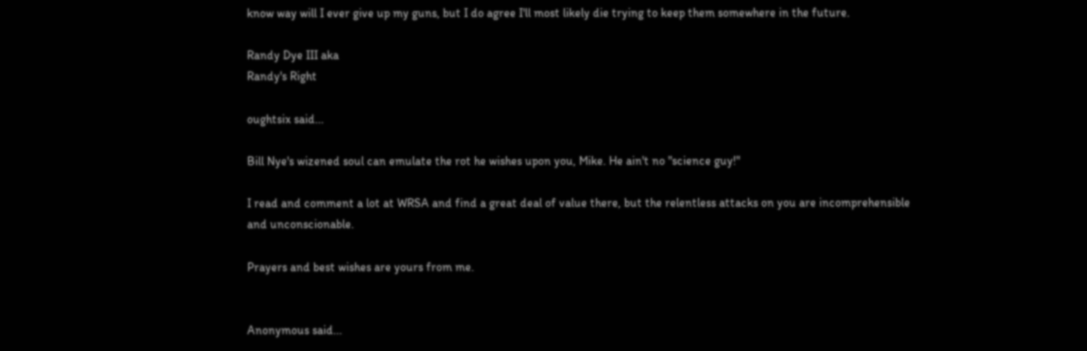know way will I ever give up my guns, but I do agree I'll most likely die trying to keep them somewhere in the future.

Randy Dye III aka
Randy's Right

oughtsix said...

Bill Nye's wizened soul can emulate the rot he wishes upon you, Mike. He ain't no "science guy!"

I read and comment a lot at WRSA and find a great deal of value there, but the relentless attacks on you are incomprehensible and unconscionable.

Prayers and best wishes are yours from me.


Anonymous said...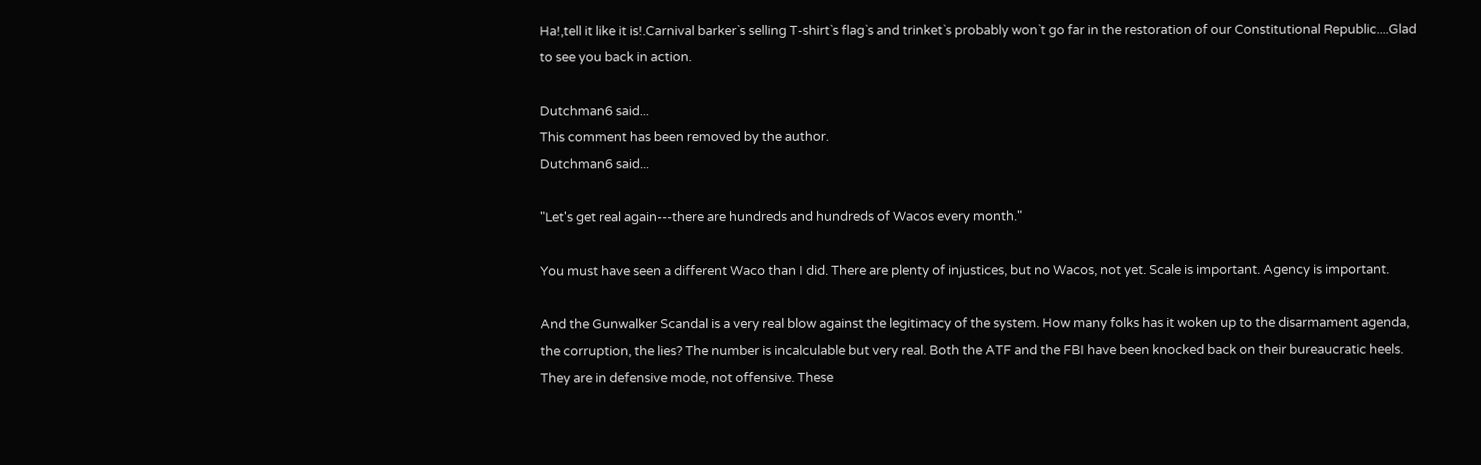Ha!,tell it like it is!.Carnival barker`s selling T-shirt`s flag`s and trinket`s probably won`t go far in the restoration of our Constitutional Republic....Glad to see you back in action.

Dutchman6 said...
This comment has been removed by the author.
Dutchman6 said...

"Let's get real again---there are hundreds and hundreds of Wacos every month."

You must have seen a different Waco than I did. There are plenty of injustices, but no Wacos, not yet. Scale is important. Agency is important.

And the Gunwalker Scandal is a very real blow against the legitimacy of the system. How many folks has it woken up to the disarmament agenda, the corruption, the lies? The number is incalculable but very real. Both the ATF and the FBI have been knocked back on their bureaucratic heels. They are in defensive mode, not offensive. These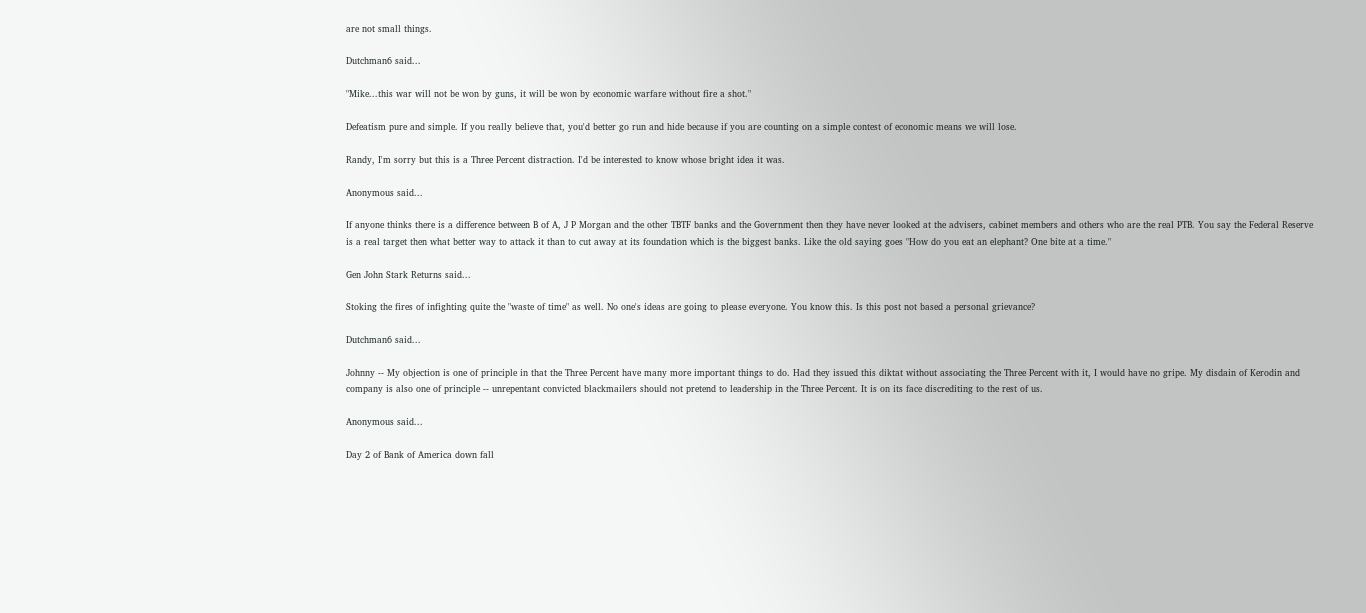are not small things.

Dutchman6 said...

"Mike...this war will not be won by guns, it will be won by economic warfare without fire a shot."

Defeatism pure and simple. If you really believe that, you'd better go run and hide because if you are counting on a simple contest of economic means we will lose.

Randy, I'm sorry but this is a Three Percent distraction. I'd be interested to know whose bright idea it was.

Anonymous said...

If anyone thinks there is a difference between B of A, J P Morgan and the other TBTF banks and the Government then they have never looked at the advisers, cabinet members and others who are the real PTB. You say the Federal Reserve is a real target then what better way to attack it than to cut away at its foundation which is the biggest banks. Like the old saying goes "How do you eat an elephant? One bite at a time."

Gen John Stark Returns said...

Stoking the fires of infighting quite the "waste of time" as well. No one's ideas are going to please everyone. You know this. Is this post not based a personal grievance?

Dutchman6 said...

Johnny -- My objection is one of principle in that the Three Percent have many more important things to do. Had they issued this diktat without associating the Three Percent with it, I would have no gripe. My disdain of Kerodin and company is also one of principle -- unrepentant convicted blackmailers should not pretend to leadership in the Three Percent. It is on its face discrediting to the rest of us.

Anonymous said...

Day 2 of Bank of America down fall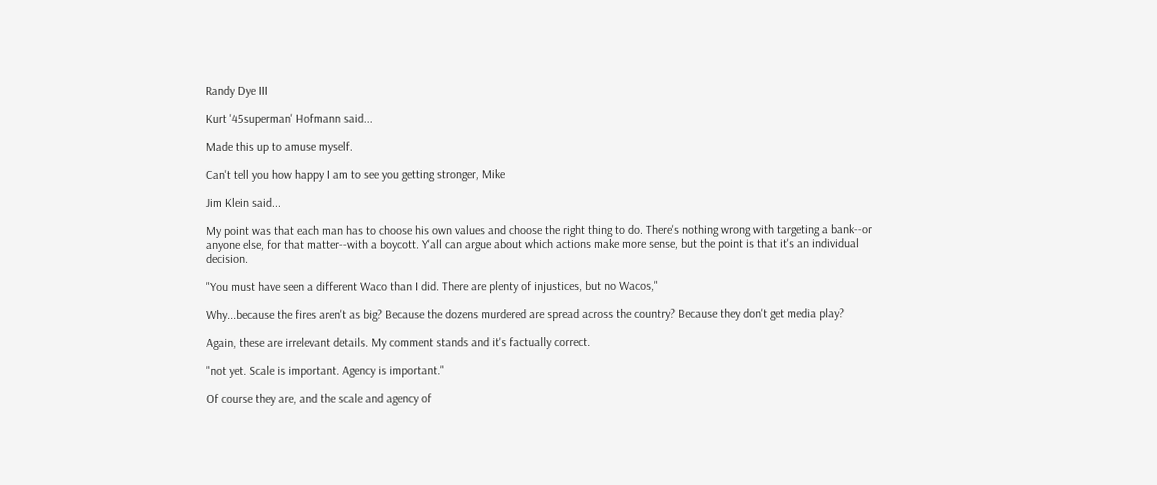Randy Dye III

Kurt '45superman' Hofmann said...

Made this up to amuse myself.

Can't tell you how happy I am to see you getting stronger, Mike

Jim Klein said...

My point was that each man has to choose his own values and choose the right thing to do. There's nothing wrong with targeting a bank--or anyone else, for that matter--with a boycott. Y'all can argue about which actions make more sense, but the point is that it's an individual decision.

"You must have seen a different Waco than I did. There are plenty of injustices, but no Wacos,"

Why...because the fires aren't as big? Because the dozens murdered are spread across the country? Because they don't get media play?

Again, these are irrelevant details. My comment stands and it's factually correct.

"not yet. Scale is important. Agency is important."

Of course they are, and the scale and agency of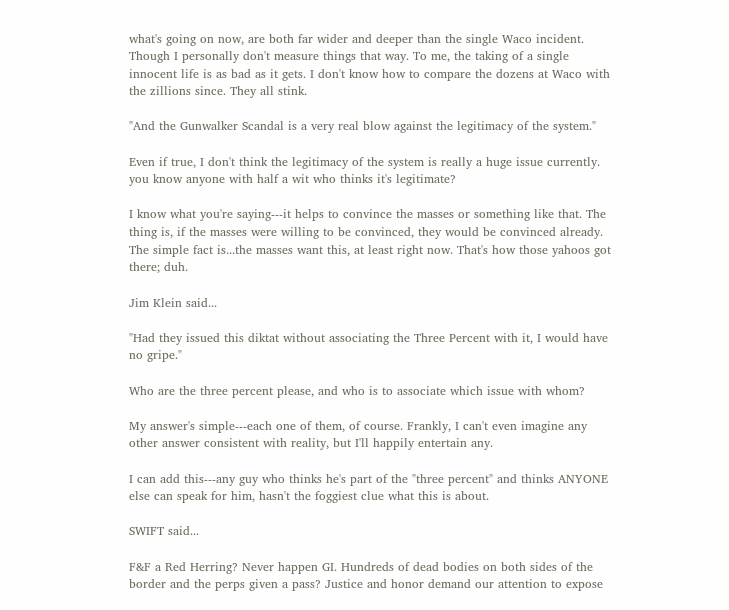what's going on now, are both far wider and deeper than the single Waco incident. Though I personally don't measure things that way. To me, the taking of a single innocent life is as bad as it gets. I don't know how to compare the dozens at Waco with the zillions since. They all stink.

"And the Gunwalker Scandal is a very real blow against the legitimacy of the system."

Even if true, I don't think the legitimacy of the system is really a huge issue currently. you know anyone with half a wit who thinks it's legitimate?

I know what you're saying---it helps to convince the masses or something like that. The thing is, if the masses were willing to be convinced, they would be convinced already. The simple fact is...the masses want this, at least right now. That's how those yahoos got there; duh.

Jim Klein said...

"Had they issued this diktat without associating the Three Percent with it, I would have no gripe."

Who are the three percent please, and who is to associate which issue with whom?

My answer's simple---each one of them, of course. Frankly, I can't even imagine any other answer consistent with reality, but I'll happily entertain any.

I can add this---any guy who thinks he's part of the "three percent" and thinks ANYONE else can speak for him, hasn't the foggiest clue what this is about.

SWIFT said...

F&F a Red Herring? Never happen GI. Hundreds of dead bodies on both sides of the border and the perps given a pass? Justice and honor demand our attention to expose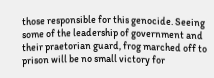those responsible for this genocide. Seeing some of the leadership of government and their praetorian guard, frog marched off to prison will be no small victory for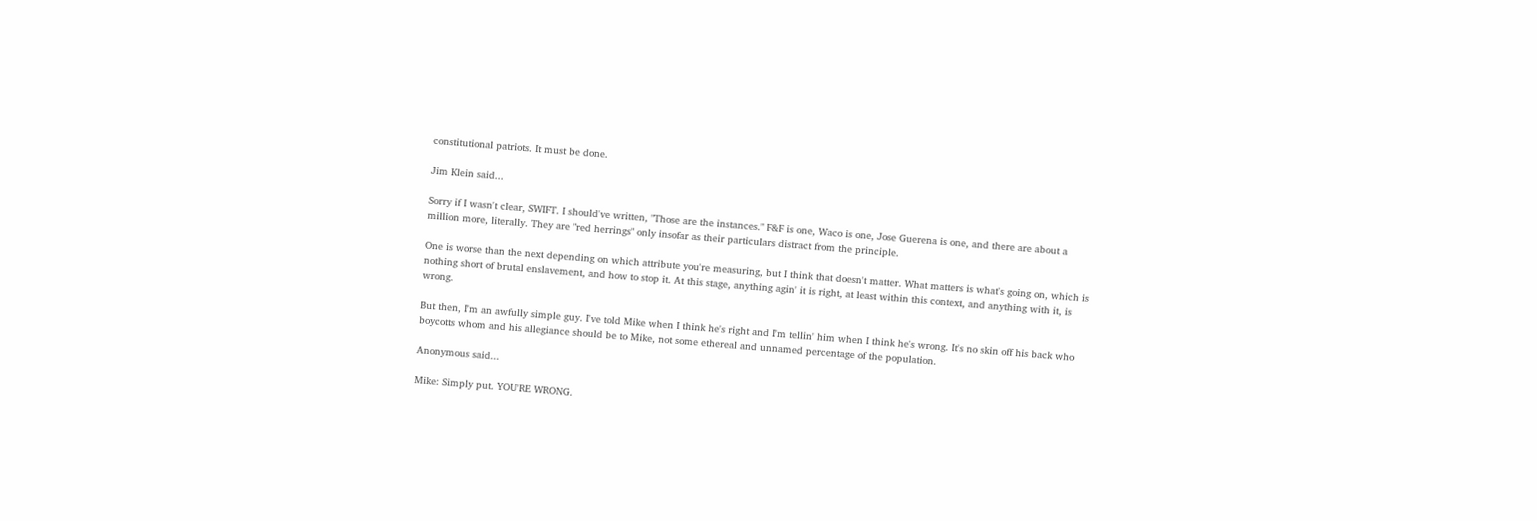constitutional patriots. It must be done.

Jim Klein said...

Sorry if I wasn't clear, SWIFT. I should've written, "Those are the instances." F&F is one, Waco is one, Jose Guerena is one, and there are about a million more, literally. They are "red herrings" only insofar as their particulars distract from the principle.

One is worse than the next depending on which attribute you're measuring, but I think that doesn't matter. What matters is what's going on, which is nothing short of brutal enslavement, and how to stop it. At this stage, anything agin' it is right, at least within this context, and anything with it, is wrong.

But then, I'm an awfully simple guy. I've told Mike when I think he's right and I'm tellin' him when I think he's wrong. It's no skin off his back who boycotts whom and his allegiance should be to Mike, not some ethereal and unnamed percentage of the population.

Anonymous said...

Mike: Simply put. YOU'RE WRONG.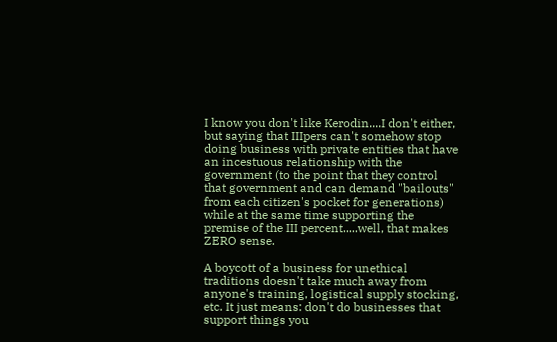I know you don't like Kerodin....I don't either, but saying that IIIpers can't somehow stop doing business with private entities that have an incestuous relationship with the government (to the point that they control that government and can demand "bailouts" from each citizen's pocket for generations) while at the same time supporting the premise of the III percent.....well, that makes ZERO sense.

A boycott of a business for unethical traditions doesn't take much away from anyone's training, logistical supply stocking, etc. It just means: don't do businesses that support things you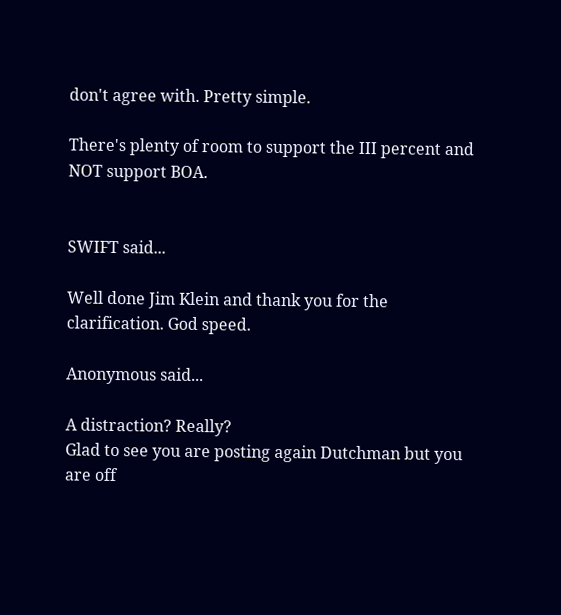don't agree with. Pretty simple.

There's plenty of room to support the III percent and NOT support BOA.


SWIFT said...

Well done Jim Klein and thank you for the clarification. God speed.

Anonymous said...

A distraction? Really?
Glad to see you are posting again Dutchman but you are off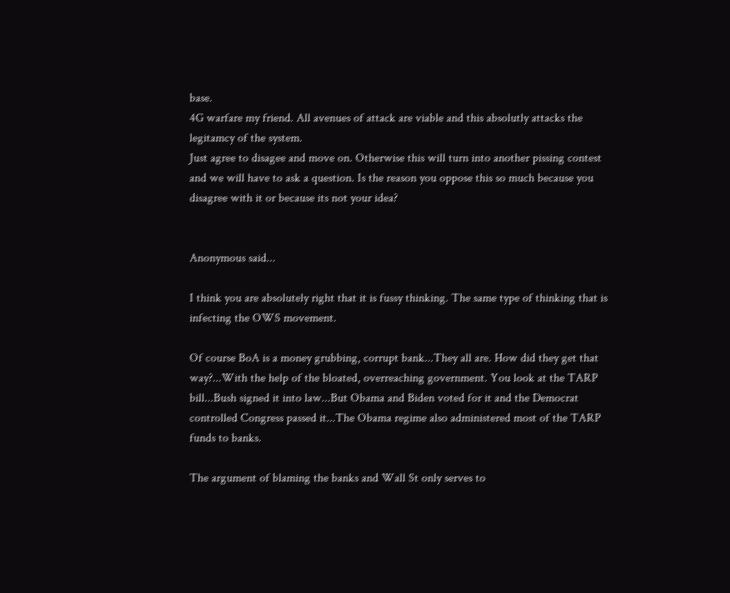base.
4G warfare my friend. All avenues of attack are viable and this absolutly attacks the legitamcy of the system.
Just agree to disagee and move on. Otherwise this will turn into another pissing contest and we will have to ask a question. Is the reason you oppose this so much because you disagree with it or because its not your idea?


Anonymous said...

I think you are absolutely right that it is fussy thinking. The same type of thinking that is infecting the OWS movement.

Of course BoA is a money grubbing, corrupt bank...They all are. How did they get that way?...With the help of the bloated, overreaching government. You look at the TARP bill...Bush signed it into law...But Obama and Biden voted for it and the Democrat controlled Congress passed it...The Obama regime also administered most of the TARP funds to banks.

The argument of blaming the banks and Wall St only serves to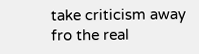take criticism away fro the real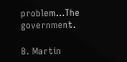problem...The government.

B. Martin